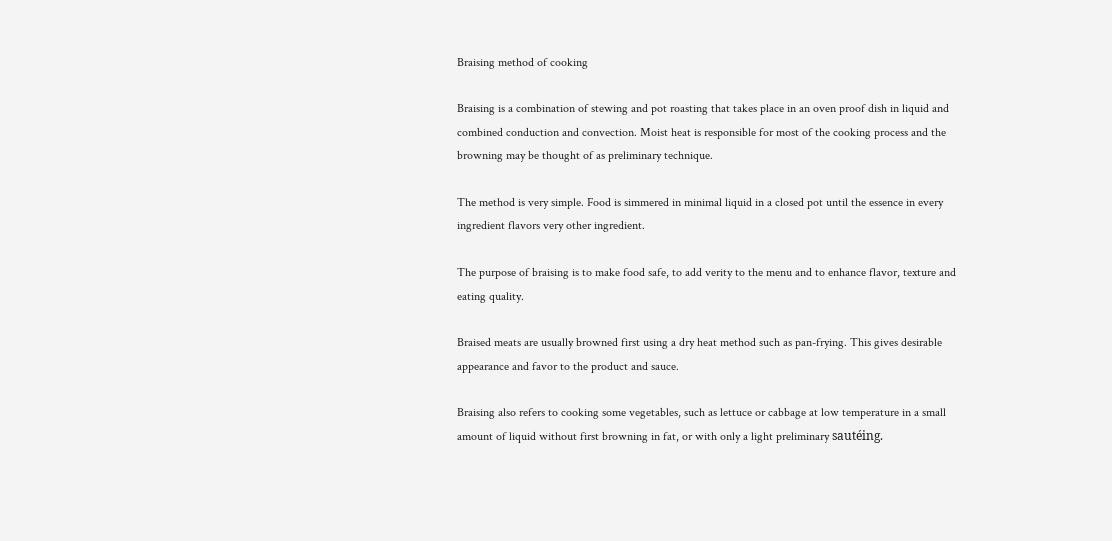Braising method of cooking

Braising is a combination of stewing and pot roasting that takes place in an oven proof dish in liquid and combined conduction and convection. Moist heat is responsible for most of the cooking process and the browning may be thought of as preliminary technique.

The method is very simple. Food is simmered in minimal liquid in a closed pot until the essence in every ingredient flavors very other ingredient.

The purpose of braising is to make food safe, to add verity to the menu and to enhance flavor, texture and eating quality.

Braised meats are usually browned first using a dry heat method such as pan-frying. This gives desirable appearance and favor to the product and sauce.

Braising also refers to cooking some vegetables, such as lettuce or cabbage at low temperature in a small amount of liquid without first browning in fat, or with only a light preliminary sautéing.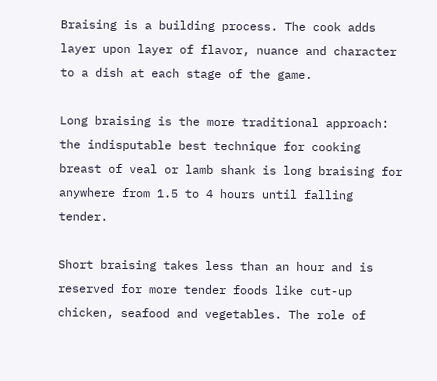Braising is a building process. The cook adds layer upon layer of flavor, nuance and character to a dish at each stage of the game.

Long braising is the more traditional approach: the indisputable best technique for cooking breast of veal or lamb shank is long braising for anywhere from 1.5 to 4 hours until falling tender.

Short braising takes less than an hour and is reserved for more tender foods like cut-up chicken, seafood and vegetables. The role of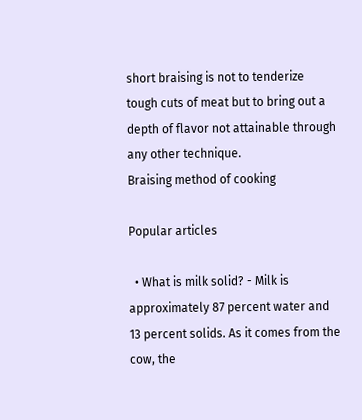short braising is not to tenderize tough cuts of meat but to bring out a depth of flavor not attainable through any other technique.
Braising method of cooking

Popular articles

  • What is milk solid? - Milk is approximately 87 percent water and 13 percent solids. As it comes from the cow, the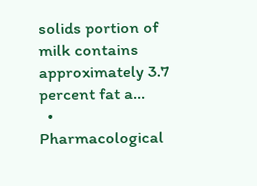solids portion of milk contains approximately 3.7 percent fat a...
  • Pharmacological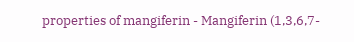properties of mangiferin - Mangiferin (1,3,6,7-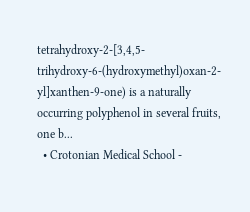tetrahydroxy-2-[3,4,5-trihydroxy-6-(hydroxymethyl)oxan-2-yl]xanthen-9-one) is a naturally occurring polyphenol in several fruits, one b...
  • Crotonian Medical School -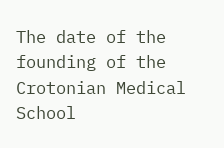The date of the founding of the Crotonian Medical School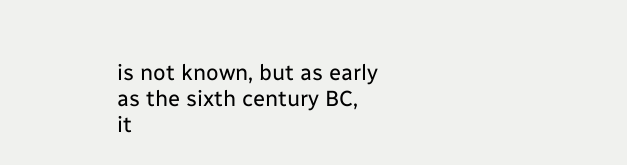is not known, but as early as the sixth century BC, it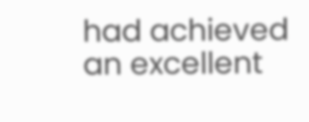had achieved an excellent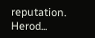reputation. Herod...